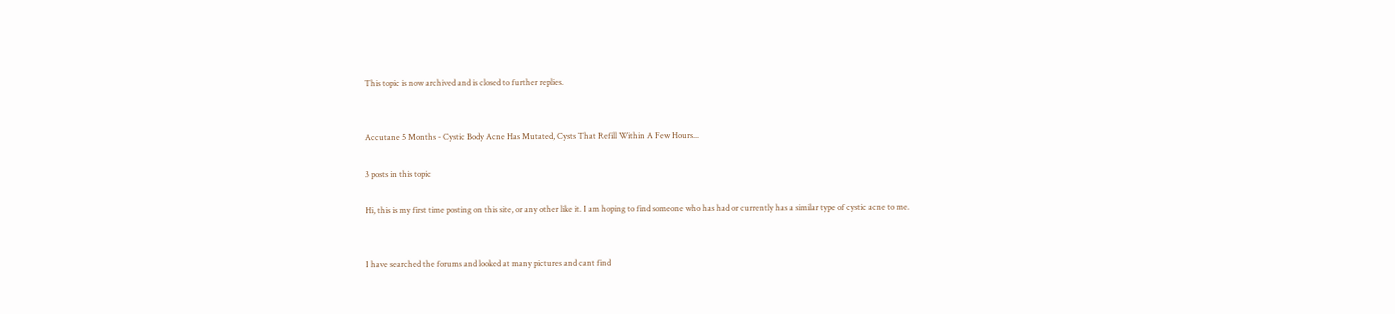This topic is now archived and is closed to further replies.


Accutane 5 Months - Cystic Body Acne Has Mutated, Cysts That Refill Within A Few Hours...

3 posts in this topic

Hi, this is my first time posting on this site, or any other like it. I am hoping to find someone who has had or currently has a similar type of cystic acne to me.


I have searched the forums and looked at many pictures and cant find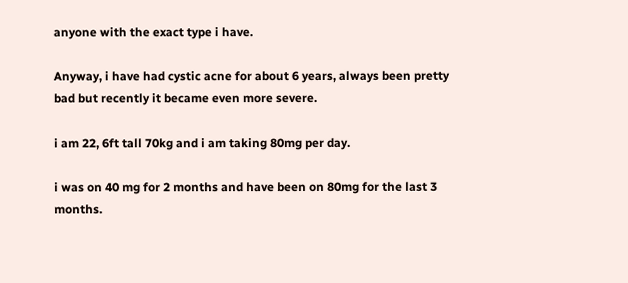anyone with the exact type i have.

Anyway, i have had cystic acne for about 6 years, always been pretty bad but recently it became even more severe.

i am 22, 6ft tall 70kg and i am taking 80mg per day.

i was on 40 mg for 2 months and have been on 80mg for the last 3 months.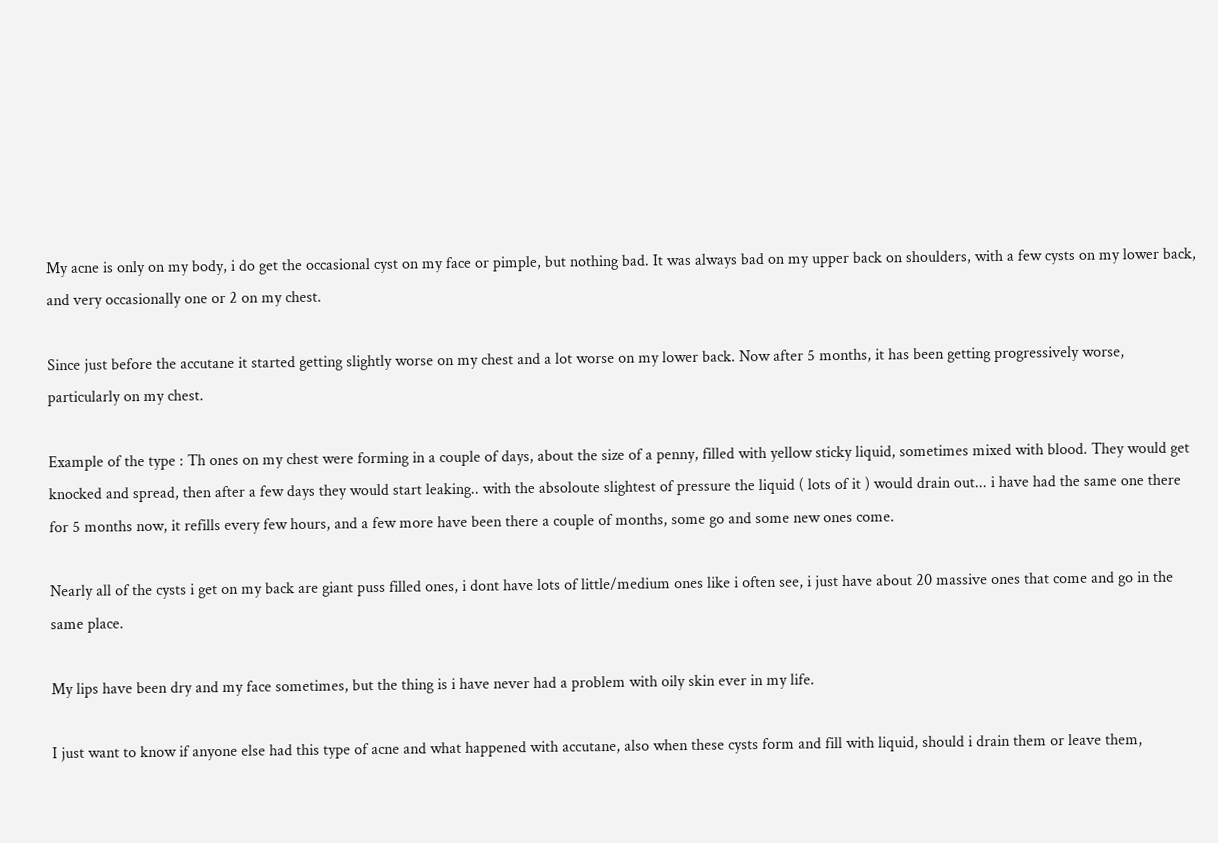My acne is only on my body, i do get the occasional cyst on my face or pimple, but nothing bad. It was always bad on my upper back on shoulders, with a few cysts on my lower back, and very occasionally one or 2 on my chest.

Since just before the accutane it started getting slightly worse on my chest and a lot worse on my lower back. Now after 5 months, it has been getting progressively worse, particularly on my chest.

Example of the type : Th ones on my chest were forming in a couple of days, about the size of a penny, filled with yellow sticky liquid, sometimes mixed with blood. They would get knocked and spread, then after a few days they would start leaking.. with the absoloute slightest of pressure the liquid ( lots of it ) would drain out... i have had the same one there for 5 months now, it refills every few hours, and a few more have been there a couple of months, some go and some new ones come.

Nearly all of the cysts i get on my back are giant puss filled ones, i dont have lots of little/medium ones like i often see, i just have about 20 massive ones that come and go in the same place.

My lips have been dry and my face sometimes, but the thing is i have never had a problem with oily skin ever in my life.

I just want to know if anyone else had this type of acne and what happened with accutane, also when these cysts form and fill with liquid, should i drain them or leave them,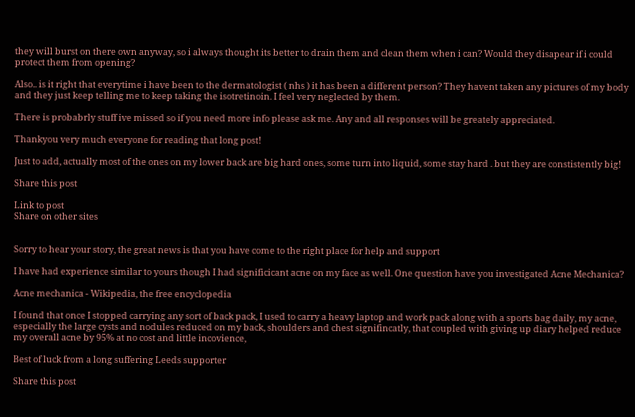they will burst on there own anyway, so i always thought its better to drain them and clean them when i can? Would they disapear if i could protect them from opening?

Also.. is it right that everytime i have been to the dermatologist ( nhs ) it has been a different person? They havent taken any pictures of my body and they just keep telling me to keep taking the isotretinoin. I feel very neglected by them.

There is probabrly stuff ive missed so if you need more info please ask me. Any and all responses will be greately appreciated.

Thankyou very much everyone for reading that long post!

Just to add, actually most of the ones on my lower back are big hard ones, some turn into liquid, some stay hard . but they are constistently big!

Share this post

Link to post
Share on other sites


Sorry to hear your story, the great news is that you have come to the right place for help and support

I have had experience similar to yours though I had significicant acne on my face as well. One question have you investigated Acne Mechanica?

Acne mechanica - Wikipedia, the free encyclopedia

I found that once I stopped carrying any sort of back pack, I used to carry a heavy laptop and work pack along with a sports bag daily, my acne, especially the large cysts and nodules reduced on my back, shoulders and chest signifincatly, that coupled with giving up diary helped reduce my overall acne by 95% at no cost and little incovience,

Best of luck from a long suffering Leeds supporter

Share this post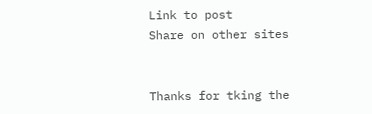Link to post
Share on other sites


Thanks for tking the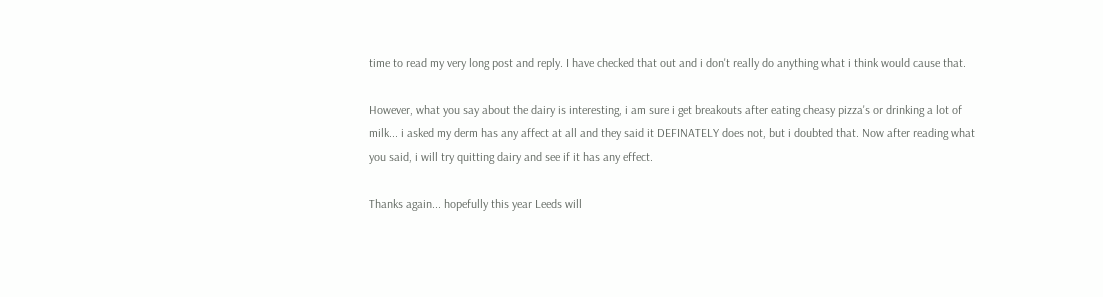time to read my very long post and reply. I have checked that out and i don't really do anything what i think would cause that.

However, what you say about the dairy is interesting, i am sure i get breakouts after eating cheasy pizza's or drinking a lot of milk... i asked my derm has any affect at all and they said it DEFINATELY does not, but i doubted that. Now after reading what you said, i will try quitting dairy and see if it has any effect.

Thanks again... hopefully this year Leeds will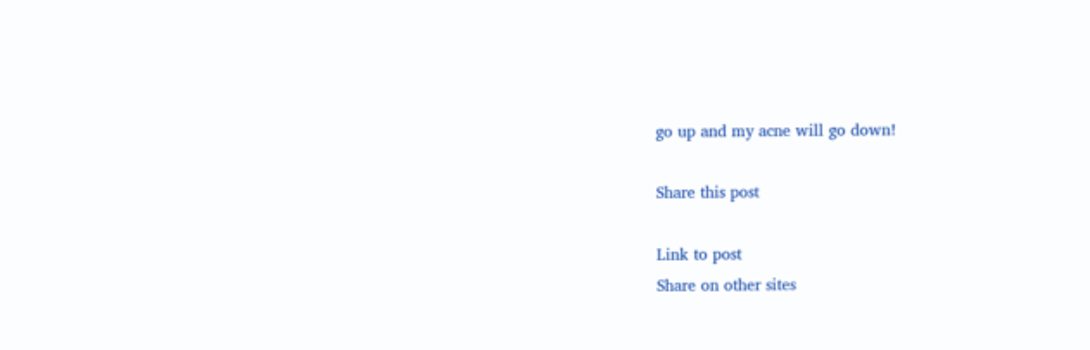go up and my acne will go down!

Share this post

Link to post
Share on other sites